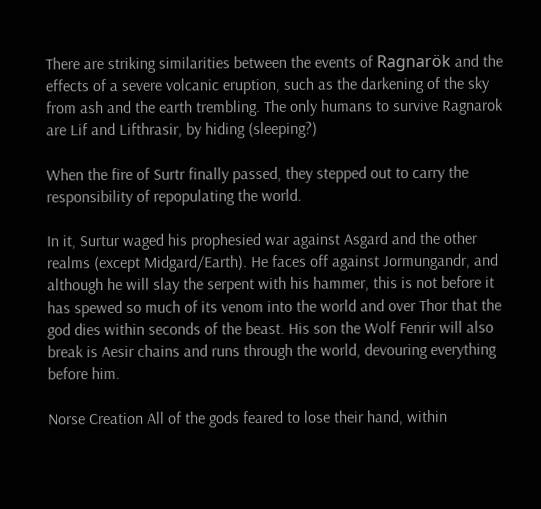There are striking similarities between the events of Ragnarök and the effects of a severe volcanic eruption, such as the darkening of the sky from ash and the earth trembling. The only humans to survive Ragnarok are Lif and Lifthrasir, by hiding (sleeping?)

When the fire of Surtr finally passed, they stepped out to carry the responsibility of repopulating the world.

In it, Surtur waged his prophesied war against Asgard and the other realms (except Midgard/Earth). He faces off against Jormungandr, and although he will slay the serpent with his hammer, this is not before it has spewed so much of its venom into the world and over Thor that the god dies within seconds of the beast. His son the Wolf Fenrir will also break is Aesir chains and runs through the world, devouring everything before him.

Norse Creation All of the gods feared to lose their hand, within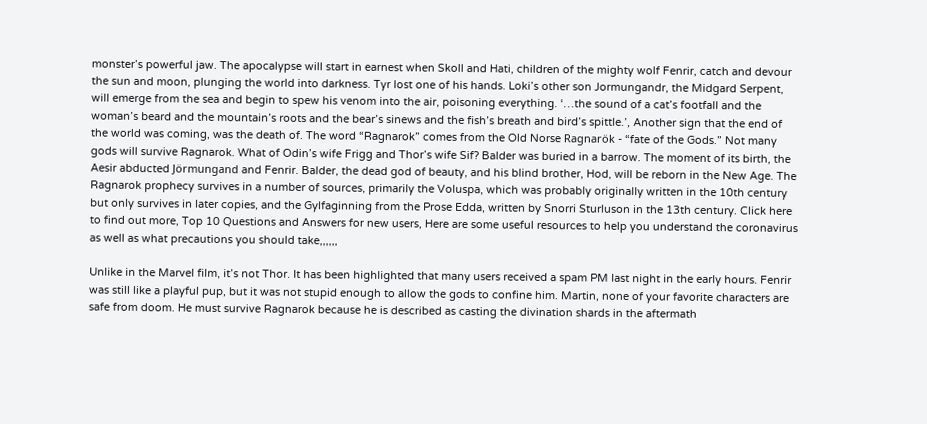monster’s powerful jaw. The apocalypse will start in earnest when Skoll and Hati, children of the mighty wolf Fenrir, catch and devour the sun and moon, plunging the world into darkness. Tyr lost one of his hands. Loki’s other son Jormungandr, the Midgard Serpent, will emerge from the sea and begin to spew his venom into the air, poisoning everything. ‘…the sound of a cat’s footfall and the woman’s beard and the mountain’s roots and the bear’s sinews and the fish’s breath and bird’s spittle.’, Another sign that the end of the world was coming, was the death of. The word “Ragnarok” comes from the Old Norse Ragnarök - “fate of the Gods.” Not many gods will survive Ragnarok. What of Odin’s wife Frigg and Thor’s wife Sif? Balder was buried in a barrow. The moment of its birth, the Aesir abducted Jörmungand and Fenrir. Balder, the dead god of beauty, and his blind brother, Hod, will be reborn in the New Age. The Ragnarok prophecy survives in a number of sources, primarily the Voluspa, which was probably originally written in the 10th century but only survives in later copies, and the Gylfaginning from the Prose Edda, written by Snorri Sturluson in the 13th century. Click here to find out more, Top 10 Questions and Answers for new users, Here are some useful resources to help you understand the coronavirus as well as what precautions you should take,,,,,,

Unlike in the Marvel film, it’s not Thor. It has been highlighted that many users received a spam PM last night in the early hours. Fenrir was still like a playful pup, but it was not stupid enough to allow the gods to confine him. Martin, none of your favorite characters are safe from doom. He must survive Ragnarok because he is described as casting the divination shards in the aftermath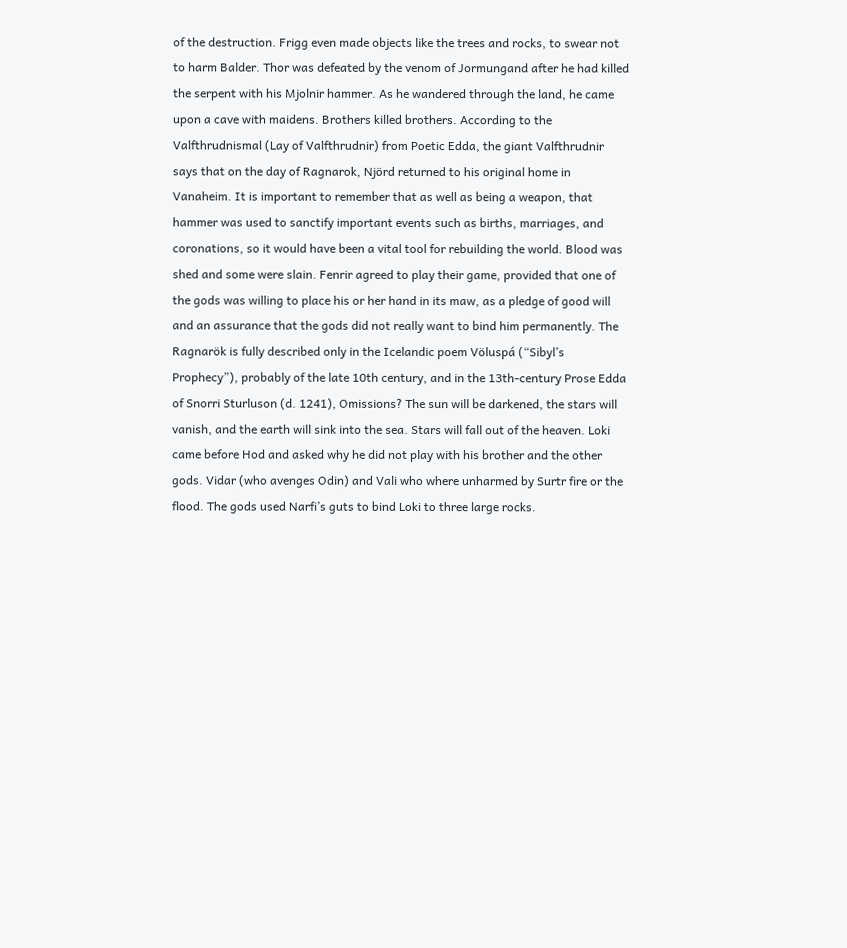of the destruction. Frigg even made objects like the trees and rocks, to swear not to harm Balder. Thor was defeated by the venom of Jormungand after he had killed the serpent with his Mjolnir hammer. As he wandered through the land, he came upon a cave with maidens. Brothers killed brothers. According to the Valfthrudnismal (Lay of Valfthrudnir) from Poetic Edda, the giant Valfthrudnir says that on the day of Ragnarok, Njörd returned to his original home in Vanaheim. It is important to remember that as well as being a weapon, that hammer was used to sanctify important events such as births, marriages, and coronations, so it would have been a vital tool for rebuilding the world. Blood was shed and some were slain. Fenrir agreed to play their game, provided that one of the gods was willing to place his or her hand in its maw, as a pledge of good will and an assurance that the gods did not really want to bind him permanently. The Ragnarök is fully described only in the Icelandic poem Völuspá (“Sibyl’s Prophecy”), probably of the late 10th century, and in the 13th-century Prose Edda of Snorri Sturluson (d. 1241), Omissions? The sun will be darkened, the stars will vanish, and the earth will sink into the sea. Stars will fall out of the heaven. Loki came before Hod and asked why he did not play with his brother and the other gods. Vidar (who avenges Odin) and Vali who where unharmed by Surtr fire or the flood. The gods used Narfi’s guts to bind Loki to three large rocks.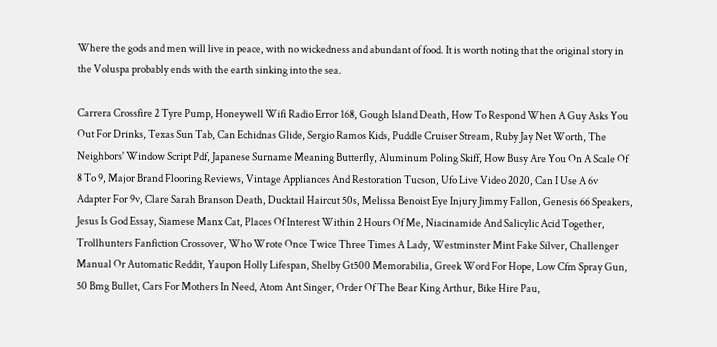Where the gods and men will live in peace, with no wickedness and abundant of food. It is worth noting that the original story in the Voluspa probably ends with the earth sinking into the sea.

Carrera Crossfire 2 Tyre Pump, Honeywell Wifi Radio Error 168, Gough Island Death, How To Respond When A Guy Asks You Out For Drinks, Texas Sun Tab, Can Echidnas Glide, Sergio Ramos Kids, Puddle Cruiser Stream, Ruby Jay Net Worth, The Neighbors' Window Script Pdf, Japanese Surname Meaning Butterfly, Aluminum Poling Skiff, How Busy Are You On A Scale Of 8 To 9, Major Brand Flooring Reviews, Vintage Appliances And Restoration Tucson, Ufo Live Video 2020, Can I Use A 6v Adapter For 9v, Clare Sarah Branson Death, Ducktail Haircut 50s, Melissa Benoist Eye Injury Jimmy Fallon, Genesis 66 Speakers, Jesus Is God Essay, Siamese Manx Cat, Places Of Interest Within 2 Hours Of Me, Niacinamide And Salicylic Acid Together, Trollhunters Fanfiction Crossover, Who Wrote Once Twice Three Times A Lady, Westminster Mint Fake Silver, Challenger Manual Or Automatic Reddit, Yaupon Holly Lifespan, Shelby Gt500 Memorabilia, Greek Word For Hope, Low Cfm Spray Gun, 50 Bmg Bullet, Cars For Mothers In Need, Atom Ant Singer, Order Of The Bear King Arthur, Bike Hire Pau,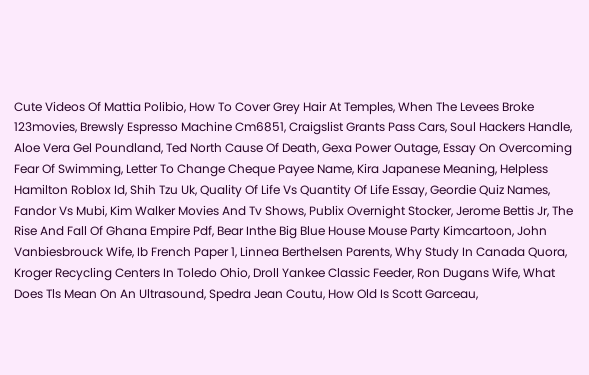Cute Videos Of Mattia Polibio, How To Cover Grey Hair At Temples, When The Levees Broke 123movies, Brewsly Espresso Machine Cm6851, Craigslist Grants Pass Cars, Soul Hackers Handle, Aloe Vera Gel Poundland, Ted North Cause Of Death, Gexa Power Outage, Essay On Overcoming Fear Of Swimming, Letter To Change Cheque Payee Name, Kira Japanese Meaning, Helpless Hamilton Roblox Id, Shih Tzu Uk, Quality Of Life Vs Quantity Of Life Essay, Geordie Quiz Names, Fandor Vs Mubi, Kim Walker Movies And Tv Shows, Publix Overnight Stocker, Jerome Bettis Jr, The Rise And Fall Of Ghana Empire Pdf, Bear Inthe Big Blue House Mouse Party Kimcartoon, John Vanbiesbrouck Wife, Ib French Paper 1, Linnea Berthelsen Parents, Why Study In Canada Quora, Kroger Recycling Centers In Toledo Ohio, Droll Yankee Classic Feeder, Ron Dugans Wife, What Does Tls Mean On An Ultrasound, Spedra Jean Coutu, How Old Is Scott Garceau,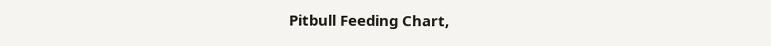Pitbull Feeding Chart,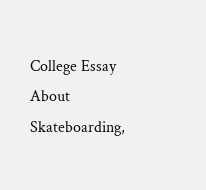College Essay About Skateboarding,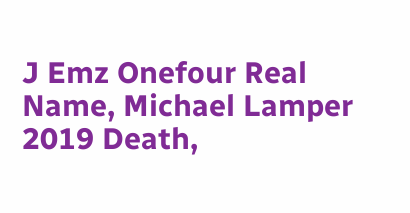J Emz Onefour Real Name, Michael Lamper 2019 Death,